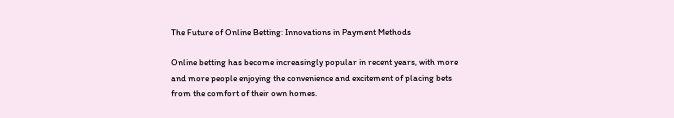The Future of Online Betting: Innovations in Payment Methods

Online betting has become increasingly popular in recent years, with more and more people enjoying the convenience and excitement of placing bets from the comfort of their own homes.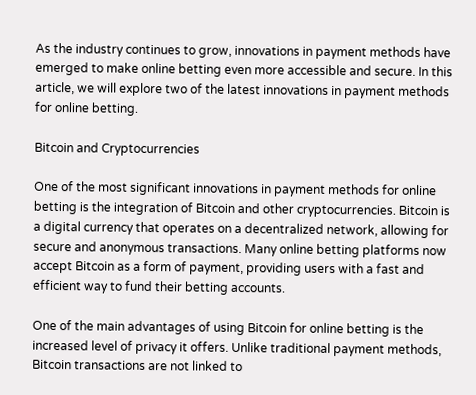As the industry continues to grow, innovations in payment methods have emerged to make online betting even more accessible and secure. In this article, we will explore two of the latest innovations in payment methods for online betting.

Bitcoin and Cryptocurrencies

One of the most significant innovations in payment methods for online betting is the integration of Bitcoin and other cryptocurrencies. Bitcoin is a digital currency that operates on a decentralized network, allowing for secure and anonymous transactions. Many online betting platforms now accept Bitcoin as a form of payment, providing users with a fast and efficient way to fund their betting accounts.

One of the main advantages of using Bitcoin for online betting is the increased level of privacy it offers. Unlike traditional payment methods, Bitcoin transactions are not linked to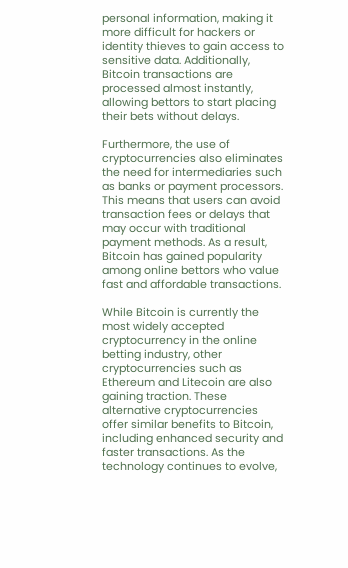personal information, making it more difficult for hackers or identity thieves to gain access to sensitive data. Additionally, Bitcoin transactions are processed almost instantly, allowing bettors to start placing their bets without delays.

Furthermore, the use of cryptocurrencies also eliminates the need for intermediaries such as banks or payment processors. This means that users can avoid transaction fees or delays that may occur with traditional payment methods. As a result, Bitcoin has gained popularity among online bettors who value fast and affordable transactions.

While Bitcoin is currently the most widely accepted cryptocurrency in the online betting industry, other cryptocurrencies such as Ethereum and Litecoin are also gaining traction. These alternative cryptocurrencies offer similar benefits to Bitcoin, including enhanced security and faster transactions. As the technology continues to evolve,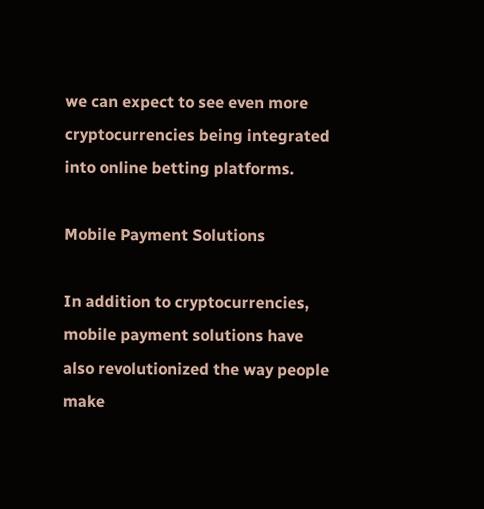we can expect to see even more cryptocurrencies being integrated into online betting platforms.

Mobile Payment Solutions

In addition to cryptocurrencies, mobile payment solutions have also revolutionized the way people make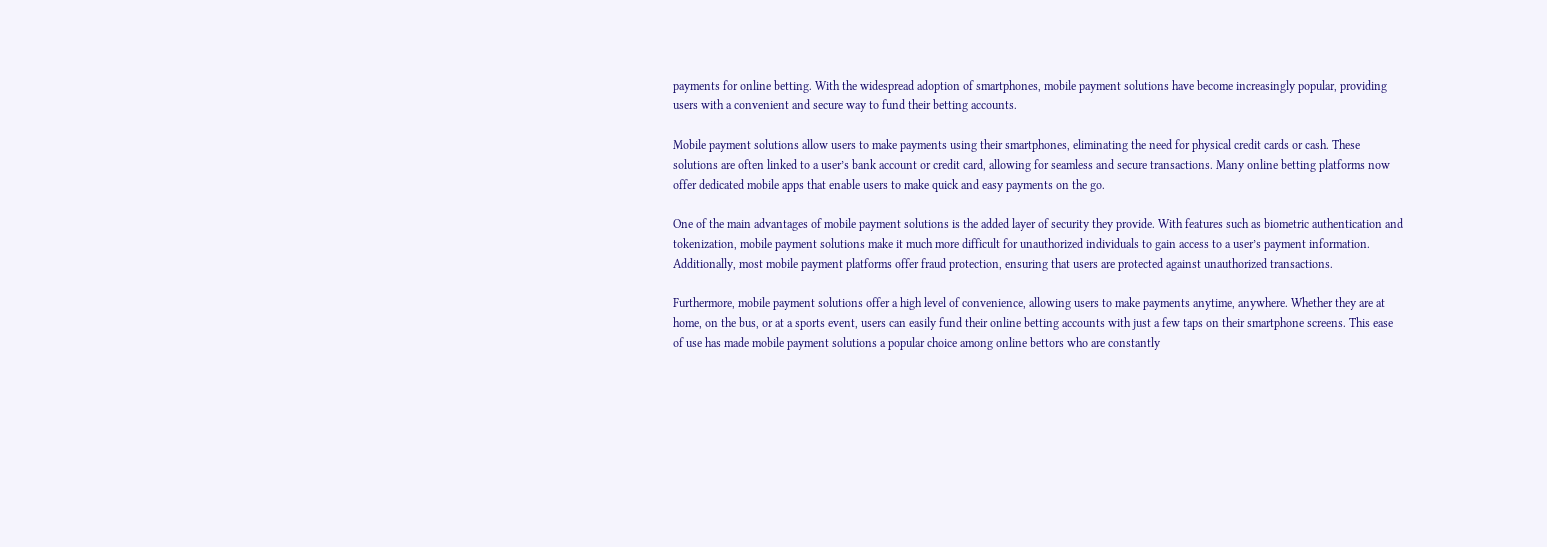payments for online betting. With the widespread adoption of smartphones, mobile payment solutions have become increasingly popular, providing users with a convenient and secure way to fund their betting accounts.

Mobile payment solutions allow users to make payments using their smartphones, eliminating the need for physical credit cards or cash. These solutions are often linked to a user’s bank account or credit card, allowing for seamless and secure transactions. Many online betting platforms now offer dedicated mobile apps that enable users to make quick and easy payments on the go.

One of the main advantages of mobile payment solutions is the added layer of security they provide. With features such as biometric authentication and tokenization, mobile payment solutions make it much more difficult for unauthorized individuals to gain access to a user’s payment information. Additionally, most mobile payment platforms offer fraud protection, ensuring that users are protected against unauthorized transactions.

Furthermore, mobile payment solutions offer a high level of convenience, allowing users to make payments anytime, anywhere. Whether they are at home, on the bus, or at a sports event, users can easily fund their online betting accounts with just a few taps on their smartphone screens. This ease of use has made mobile payment solutions a popular choice among online bettors who are constantly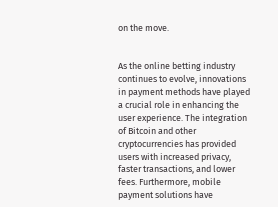on the move.


As the online betting industry continues to evolve, innovations in payment methods have played a crucial role in enhancing the user experience. The integration of Bitcoin and other cryptocurrencies has provided users with increased privacy, faster transactions, and lower fees. Furthermore, mobile payment solutions have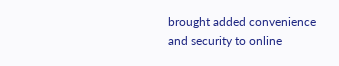brought added convenience and security to online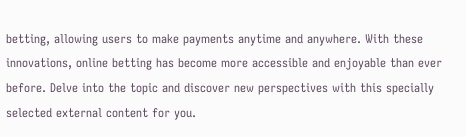betting, allowing users to make payments anytime and anywhere. With these innovations, online betting has become more accessible and enjoyable than ever before. Delve into the topic and discover new perspectives with this specially selected external content for you.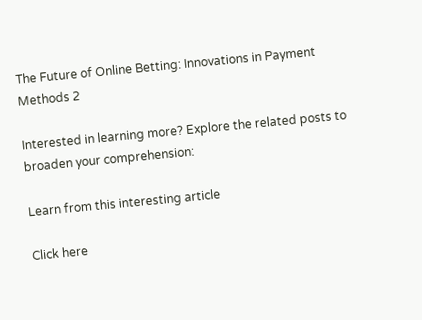The Future of Online Betting: Innovations in Payment Methods 2

Interested in learning more? Explore the related posts to broaden your comprehension:

Learn from this interesting article

Click here